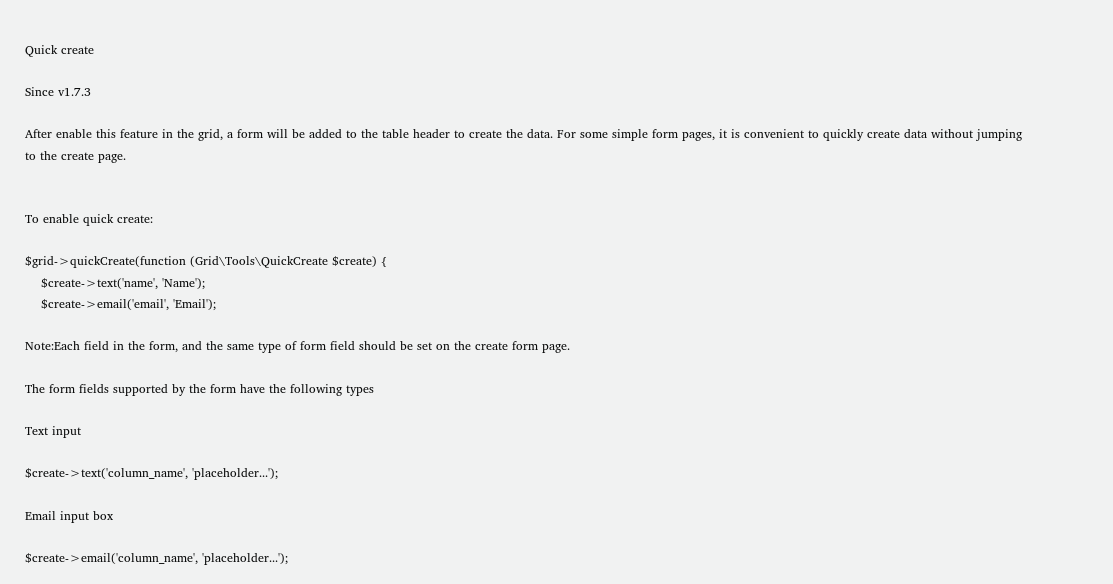Quick create

Since v1.7.3

After enable this feature in the grid, a form will be added to the table header to create the data. For some simple form pages, it is convenient to quickly create data without jumping to the create page.


To enable quick create:

$grid->quickCreate(function (Grid\Tools\QuickCreate $create) {
    $create->text('name', 'Name');
    $create->email('email', 'Email');

Note:Each field in the form, and the same type of form field should be set on the create form page.

The form fields supported by the form have the following types

Text input

$create->text('column_name', 'placeholder...');

Email input box

$create->email('column_name', 'placeholder...');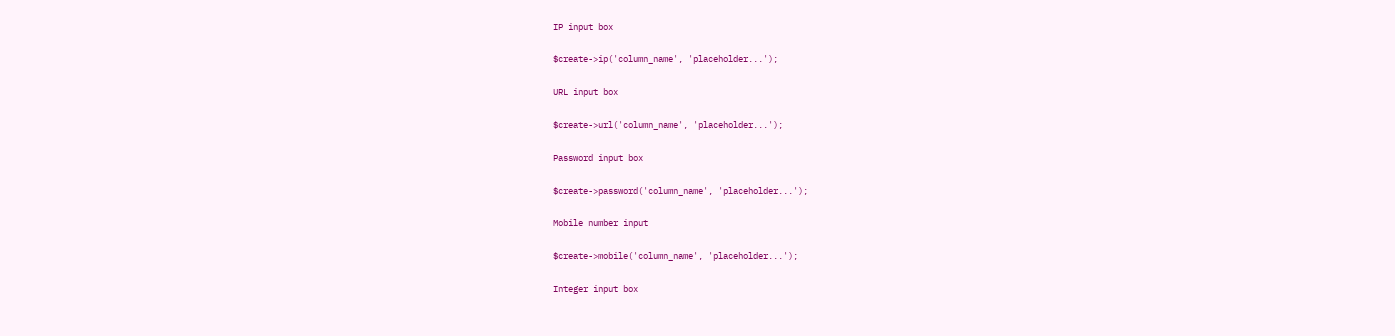IP input box

$create->ip('column_name', 'placeholder...');

URL input box

$create->url('column_name', 'placeholder...');

Password input box

$create->password('column_name', 'placeholder...');

Mobile number input

$create->mobile('column_name', 'placeholder...');

Integer input box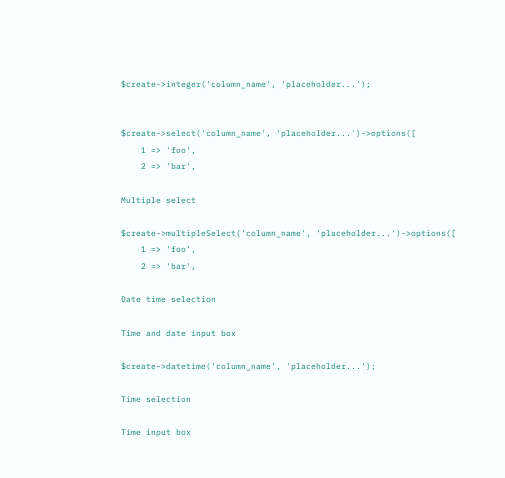$create->integer('column_name', 'placeholder...');


$create->select('column_name', 'placeholder...')->options([
    1 => 'foo',
    2 => 'bar',

Multiple select

$create->multipleSelect('column_name', 'placeholder...')->options([
    1 => 'foo',
    2 => 'bar',

Date time selection

Time and date input box

$create->datetime('column_name', 'placeholder...');

Time selection

Time input box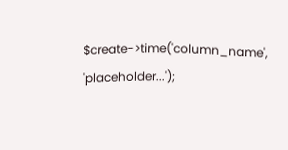$create->time('column_name', 'placeholder...');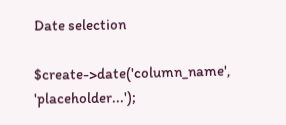Date selection

$create->date('column_name', 'placeholder...');